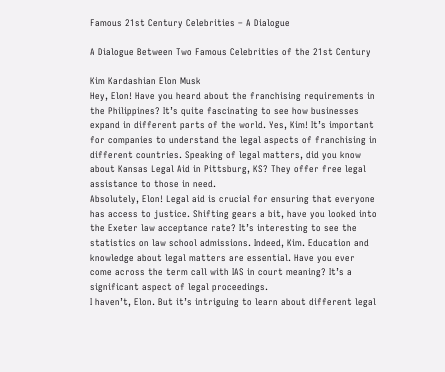Famous 21st Century Celebrities – A Dialogue

A Dialogue Between Two Famous Celebrities of the 21st Century

Kim Kardashian Elon Musk
Hey, Elon! Have you heard about the franchising requirements in the Philippines? It’s quite fascinating to see how businesses expand in different parts of the world. Yes, Kim! It’s important for companies to understand the legal aspects of franchising in different countries. Speaking of legal matters, did you know about Kansas Legal Aid in Pittsburg, KS? They offer free legal assistance to those in need.
Absolutely, Elon! Legal aid is crucial for ensuring that everyone has access to justice. Shifting gears a bit, have you looked into the Exeter law acceptance rate? It’s interesting to see the statistics on law school admissions. Indeed, Kim. Education and knowledge about legal matters are essential. Have you ever come across the term call with IAS in court meaning? It’s a significant aspect of legal proceedings.
I haven’t, Elon. But it’s intriguing to learn about different legal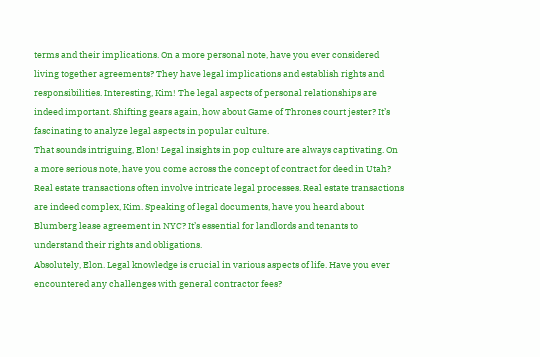terms and their implications. On a more personal note, have you ever considered living together agreements? They have legal implications and establish rights and responsibilities. Interesting, Kim! The legal aspects of personal relationships are indeed important. Shifting gears again, how about Game of Thrones court jester? It’s fascinating to analyze legal aspects in popular culture.
That sounds intriguing, Elon! Legal insights in pop culture are always captivating. On a more serious note, have you come across the concept of contract for deed in Utah? Real estate transactions often involve intricate legal processes. Real estate transactions are indeed complex, Kim. Speaking of legal documents, have you heard about Blumberg lease agreement in NYC? It’s essential for landlords and tenants to understand their rights and obligations.
Absolutely, Elon. Legal knowledge is crucial in various aspects of life. Have you ever encountered any challenges with general contractor fees?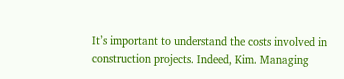It’s important to understand the costs involved in construction projects. Indeed, Kim. Managing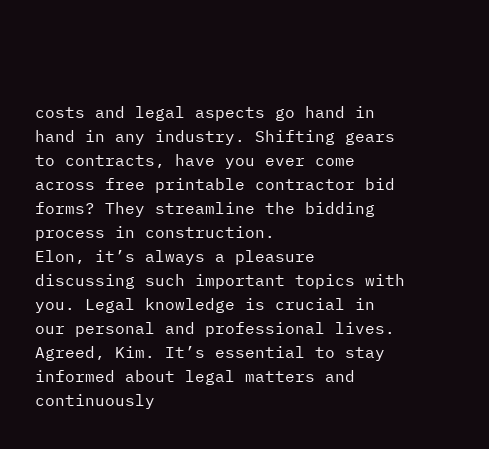costs and legal aspects go hand in hand in any industry. Shifting gears to contracts, have you ever come across free printable contractor bid forms? They streamline the bidding process in construction.
Elon, it’s always a pleasure discussing such important topics with you. Legal knowledge is crucial in our personal and professional lives. Agreed, Kim. It’s essential to stay informed about legal matters and continuously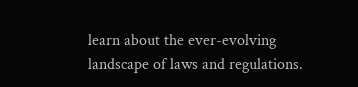learn about the ever-evolving landscape of laws and regulations.